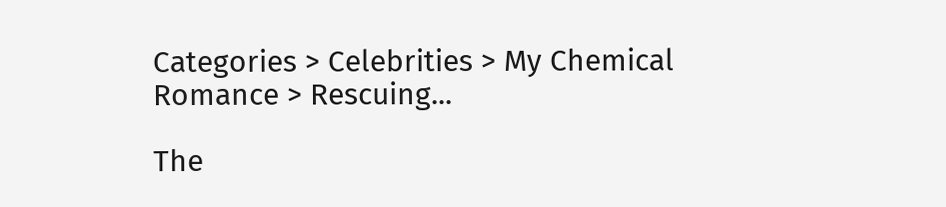Categories > Celebrities > My Chemical Romance > Rescuing...

The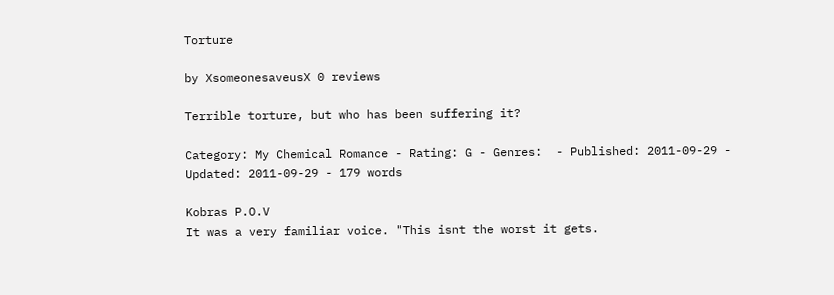Torture

by XsomeonesaveusX 0 reviews

Terrible torture, but who has been suffering it?

Category: My Chemical Romance - Rating: G - Genres:  - Published: 2011-09-29 - Updated: 2011-09-29 - 179 words

Kobras P.O.V
It was a very familiar voice. "This isnt the worst it gets.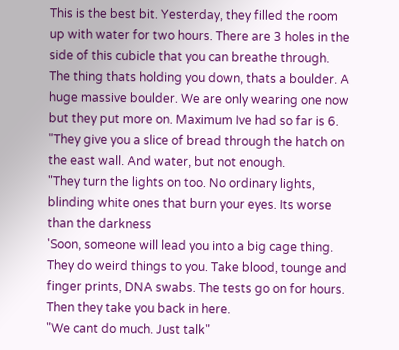This is the best bit. Yesterday, they filled the room up with water for two hours. There are 3 holes in the side of this cubicle that you can breathe through. The thing thats holding you down, thats a boulder. A huge massive boulder. We are only wearing one now but they put more on. Maximum Ive had so far is 6.
"They give you a slice of bread through the hatch on the east wall. And water, but not enough.
"They turn the lights on too. No ordinary lights, blinding white ones that burn your eyes. Its worse than the darkness
'Soon, someone will lead you into a big cage thing. They do weird things to you. Take blood, tounge and finger prints, DNA swabs. The tests go on for hours. Then they take you back in here.
"We cant do much. Just talk"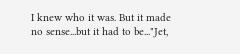I knew who it was. But it made no sense...but it had to be..."Jet,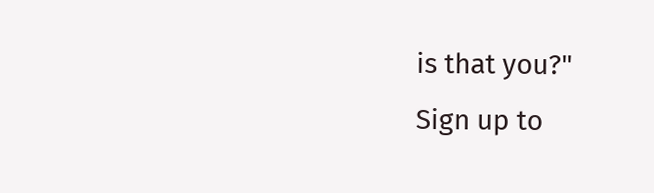is that you?"
Sign up to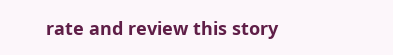rate and review this story